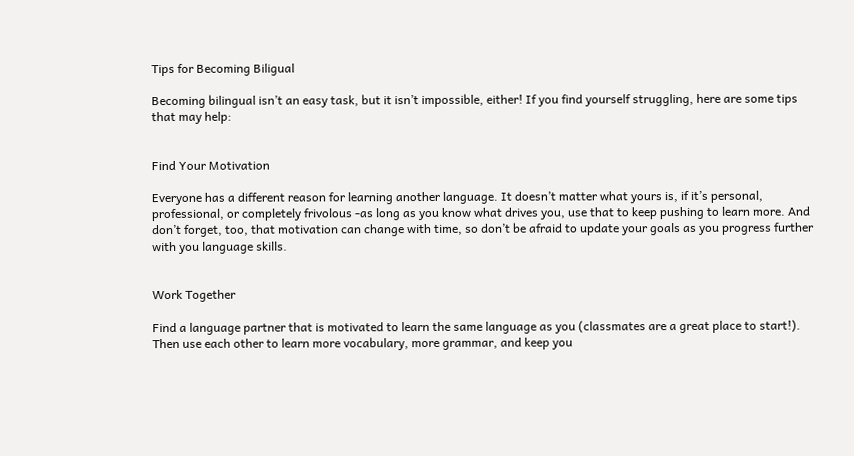Tips for Becoming Biligual

Becoming bilingual isn’t an easy task, but it isn’t impossible, either! If you find yourself struggling, here are some tips that may help:


Find Your Motivation

Everyone has a different reason for learning another language. It doesn’t matter what yours is, if it’s personal, professional, or completely frivolous -as long as you know what drives you, use that to keep pushing to learn more. And don’t forget, too, that motivation can change with time, so don’t be afraid to update your goals as you progress further with you language skills.


Work Together

Find a language partner that is motivated to learn the same language as you (classmates are a great place to start!). Then use each other to learn more vocabulary, more grammar, and keep you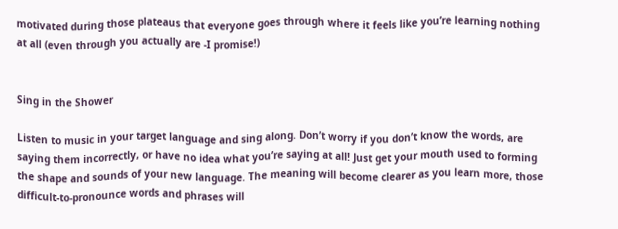motivated during those plateaus that everyone goes through where it feels like you’re learning nothing at all (even through you actually are -I promise!)


Sing in the Shower

Listen to music in your target language and sing along. Don’t worry if you don’t know the words, are saying them incorrectly, or have no idea what you’re saying at all! Just get your mouth used to forming the shape and sounds of your new language. The meaning will become clearer as you learn more, those difficult-to-pronounce words and phrases will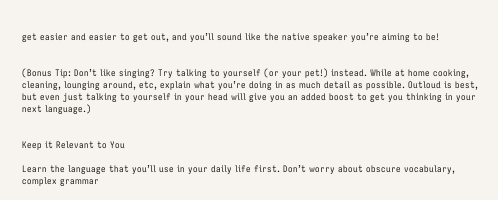get easier and easier to get out, and you’ll sound like the native speaker you’re aiming to be!


(Bonus Tip: Don’t like singing? Try talking to yourself (or your pet!) instead. While at home cooking, cleaning, lounging around, etc, explain what you’re doing in as much detail as possible. Outloud is best, but even just talking to yourself in your head will give you an added boost to get you thinking in your next language.)


Keep it Relevant to You

Learn the language that you’ll use in your daily life first. Don’t worry about obscure vocabulary, complex grammar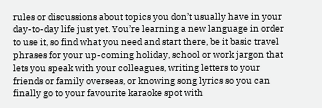rules or discussions about topics you don’t usually have in your day-to-day life just yet. You’re learning a new language in order to use it, so find what you need and start there, be it basic travel phrases for your up-coming holiday, school or work jargon that lets you speak with your colleagues, writing letters to your friends or family overseas, or knowing song lyrics so you can finally go to your favourite karaoke spot with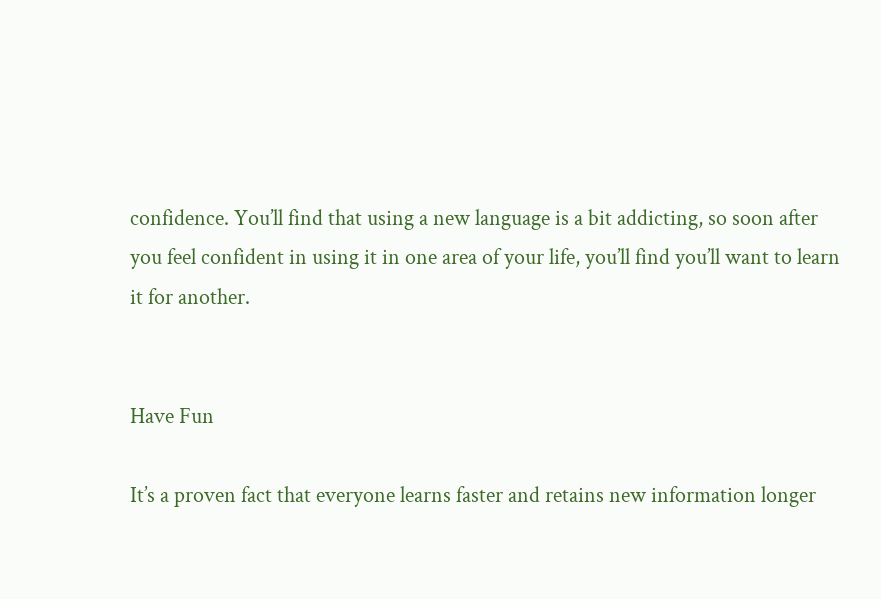confidence. You’ll find that using a new language is a bit addicting, so soon after you feel confident in using it in one area of your life, you’ll find you’ll want to learn it for another.


Have Fun

It’s a proven fact that everyone learns faster and retains new information longer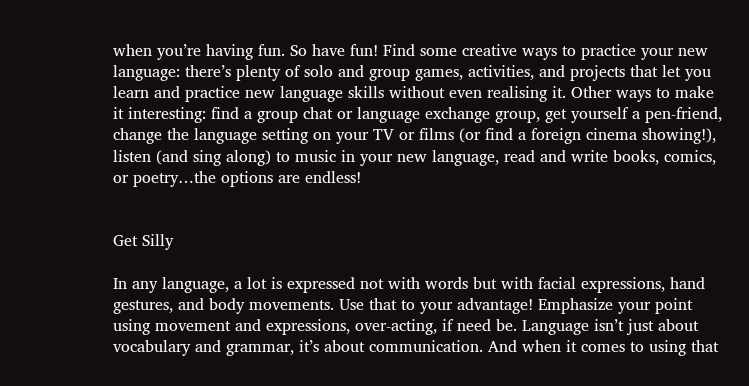when you’re having fun. So have fun! Find some creative ways to practice your new language: there’s plenty of solo and group games, activities, and projects that let you learn and practice new language skills without even realising it. Other ways to make it interesting: find a group chat or language exchange group, get yourself a pen-friend, change the language setting on your TV or films (or find a foreign cinema showing!), listen (and sing along) to music in your new language, read and write books, comics, or poetry…the options are endless!


Get Silly

In any language, a lot is expressed not with words but with facial expressions, hand gestures, and body movements. Use that to your advantage! Emphasize your point using movement and expressions, over-acting, if need be. Language isn’t just about vocabulary and grammar, it’s about communication. And when it comes to using that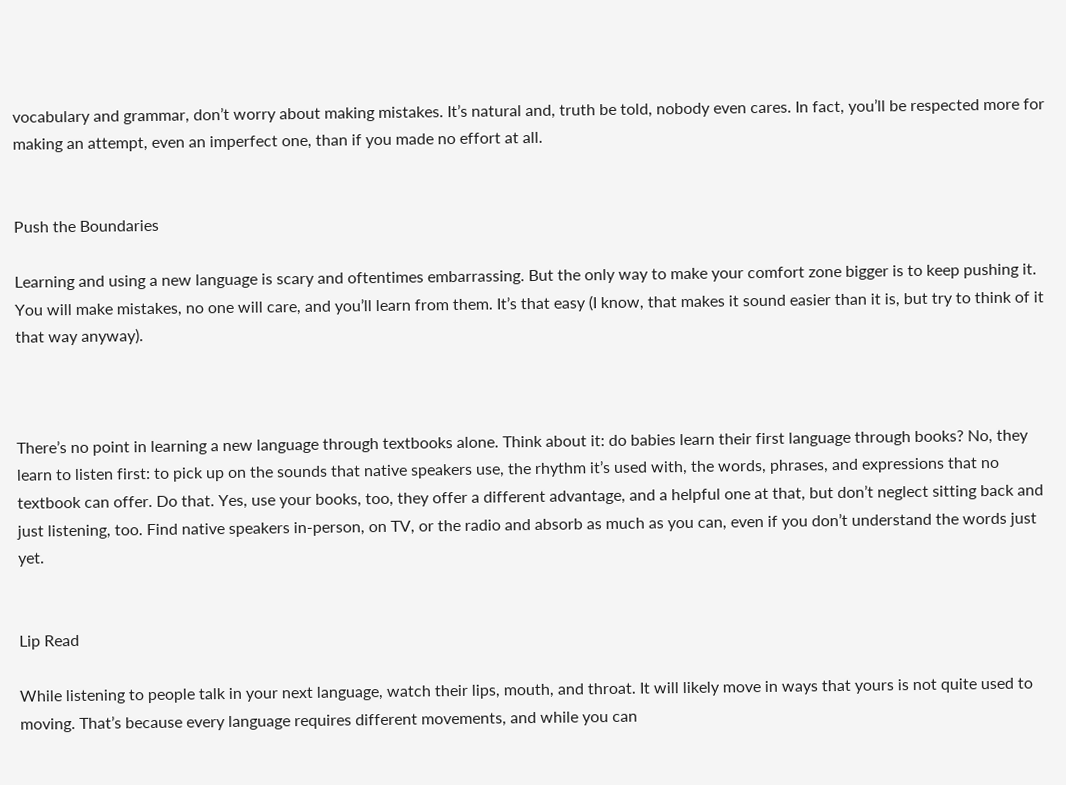vocabulary and grammar, don’t worry about making mistakes. It’s natural and, truth be told, nobody even cares. In fact, you’ll be respected more for making an attempt, even an imperfect one, than if you made no effort at all.


Push the Boundaries

Learning and using a new language is scary and oftentimes embarrassing. But the only way to make your comfort zone bigger is to keep pushing it. You will make mistakes, no one will care, and you’ll learn from them. It’s that easy (I know, that makes it sound easier than it is, but try to think of it that way anyway).



There’s no point in learning a new language through textbooks alone. Think about it: do babies learn their first language through books? No, they learn to listen first: to pick up on the sounds that native speakers use, the rhythm it’s used with, the words, phrases, and expressions that no textbook can offer. Do that. Yes, use your books, too, they offer a different advantage, and a helpful one at that, but don’t neglect sitting back and just listening, too. Find native speakers in-person, on TV, or the radio and absorb as much as you can, even if you don’t understand the words just yet.


Lip Read

While listening to people talk in your next language, watch their lips, mouth, and throat. It will likely move in ways that yours is not quite used to moving. That’s because every language requires different movements, and while you can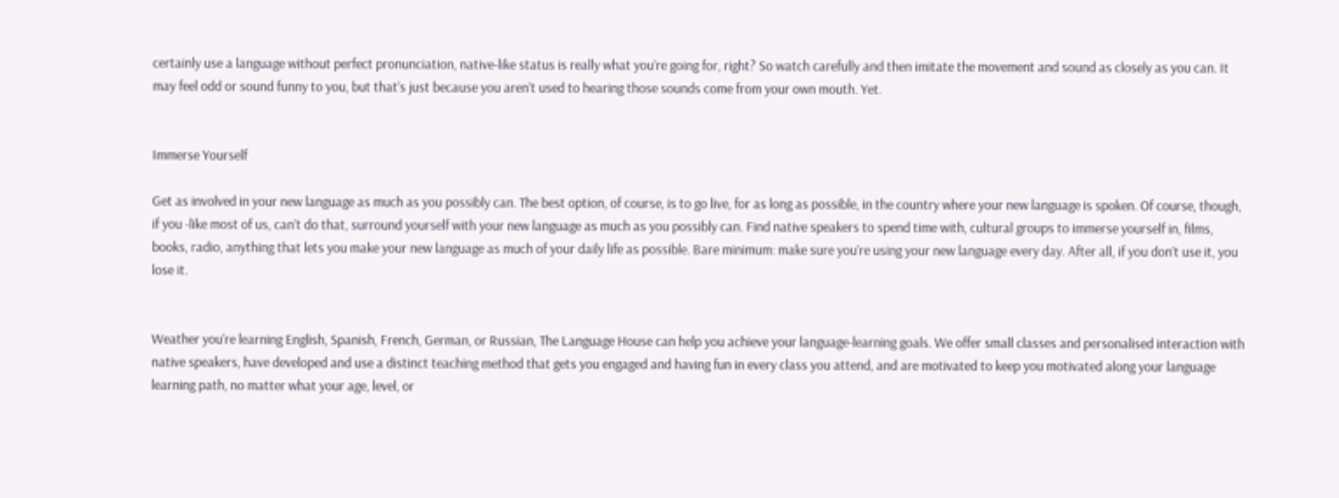certainly use a language without perfect pronunciation, native-like status is really what you’re going for, right? So watch carefully and then imitate the movement and sound as closely as you can. It may feel odd or sound funny to you, but that’s just because you aren’t used to hearing those sounds come from your own mouth. Yet.


Immerse Yourself

Get as involved in your new language as much as you possibly can. The best option, of course, is to go live, for as long as possible, in the country where your new language is spoken. Of course, though, if you -like most of us, can’t do that, surround yourself with your new language as much as you possibly can. Find native speakers to spend time with, cultural groups to immerse yourself in, films, books, radio, anything that lets you make your new language as much of your daily life as possible. Bare minimum: make sure you’re using your new language every day. After all, if you don’t use it, you lose it.


Weather you’re learning English, Spanish, French, German, or Russian, The Language House can help you achieve your language-learning goals. We offer small classes and personalised interaction with native speakers, have developed and use a distinct teaching method that gets you engaged and having fun in every class you attend, and are motivated to keep you motivated along your language learning path, no matter what your age, level, or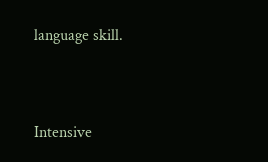language skill.


Intensive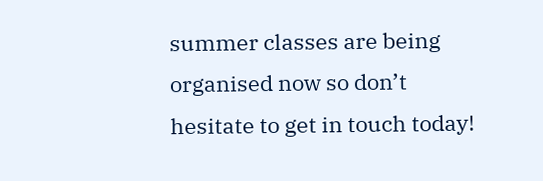summer classes are being organised now so don’t hesitate to get in touch today!